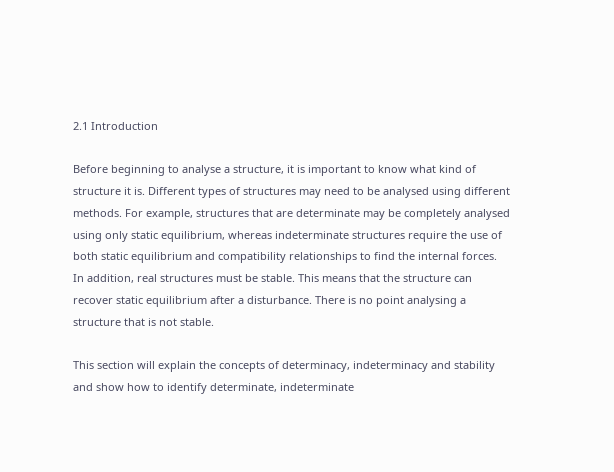2.1 Introduction

Before beginning to analyse a structure, it is important to know what kind of structure it is. Different types of structures may need to be analysed using different methods. For example, structures that are determinate may be completely analysed using only static equilibrium, whereas indeterminate structures require the use of both static equilibrium and compatibility relationships to find the internal forces. In addition, real structures must be stable. This means that the structure can recover static equilibrium after a disturbance. There is no point analysing a structure that is not stable.

This section will explain the concepts of determinacy, indeterminacy and stability and show how to identify determinate, indeterminate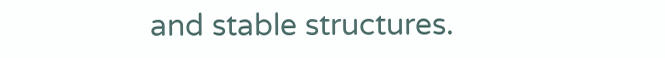and stable structures.